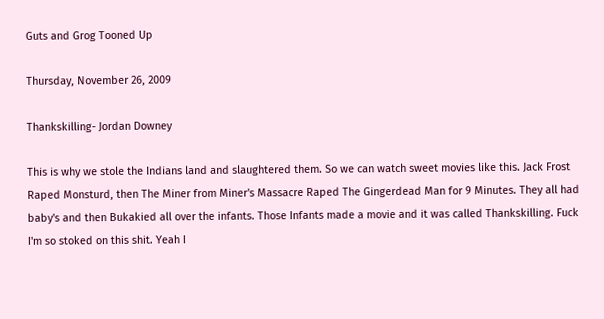Guts and Grog Tooned Up

Thursday, November 26, 2009

Thankskilling- Jordan Downey

This is why we stole the Indians land and slaughtered them. So we can watch sweet movies like this. Jack Frost Raped Monsturd, then The Miner from Miner's Massacre Raped The Gingerdead Man for 9 Minutes. They all had baby's and then Bukakied all over the infants. Those Infants made a movie and it was called Thankskilling. Fuck I'm so stoked on this shit. Yeah I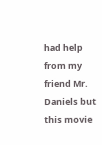had help from my friend Mr. Daniels but this movie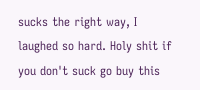sucks the right way, I laughed so hard. Holy shit if you don't suck go buy this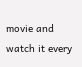movie and watch it every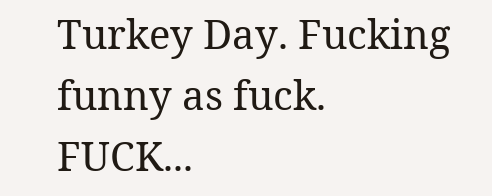Turkey Day. Fucking funny as fuck. FUCK...